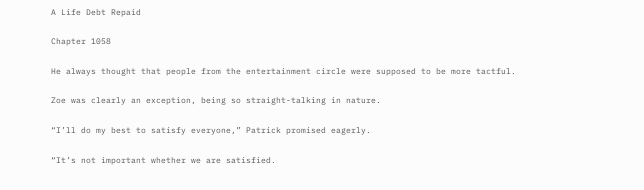A Life Debt Repaid

Chapter 1058

He always thought that people from the entertainment circle were supposed to be more tactful.

Zoe was clearly an exception, being so straight-talking in nature.

“I’ll do my best to satisfy everyone,” Patrick promised eagerly.

“It’s not important whether we are satisfied.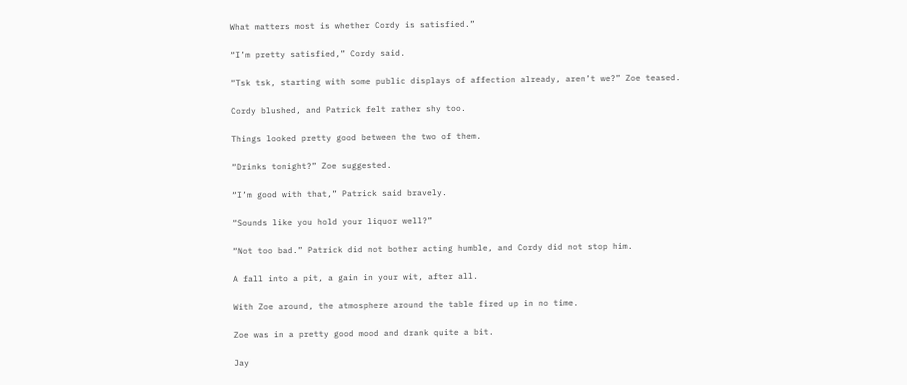What matters most is whether Cordy is satisfied.”

“I’m pretty satisfied,” Cordy said.

“Tsk tsk, starting with some public displays of affection already, aren’t we?” Zoe teased.

Cordy blushed, and Patrick felt rather shy too.

Things looked pretty good between the two of them.

“Drinks tonight?” Zoe suggested.

“I’m good with that,” Patrick said bravely.

“Sounds like you hold your liquor well?”

“Not too bad.” Patrick did not bother acting humble, and Cordy did not stop him.

A fall into a pit, a gain in your wit, after all.

With Zoe around, the atmosphere around the table fired up in no time.

Zoe was in a pretty good mood and drank quite a bit.

Jay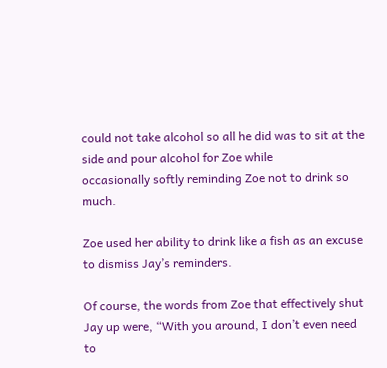could not take alcohol so all he did was to sit at the side and pour alcohol for Zoe while
occasionally softly reminding Zoe not to drink so much.

Zoe used her ability to drink like a fish as an excuse to dismiss Jay’s reminders.

Of course, the words from Zoe that effectively shut Jay up were, “With you around, I don’t even need to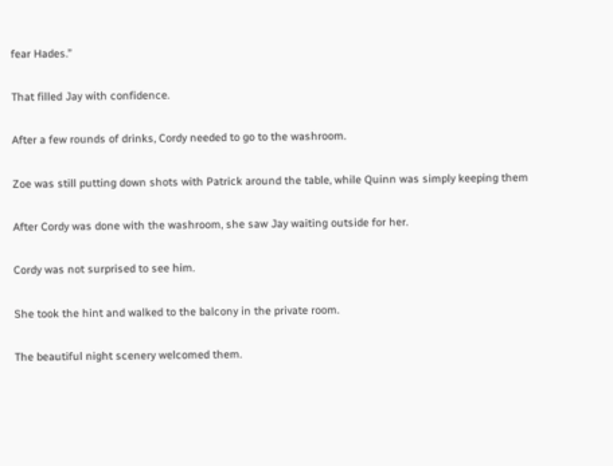fear Hades.”

That filled Jay with confidence.

After a few rounds of drinks, Cordy needed to go to the washroom.

Zoe was still putting down shots with Patrick around the table, while Quinn was simply keeping them

After Cordy was done with the washroom, she saw Jay waiting outside for her.

Cordy was not surprised to see him.

She took the hint and walked to the balcony in the private room.

The beautiful night scenery welcomed them.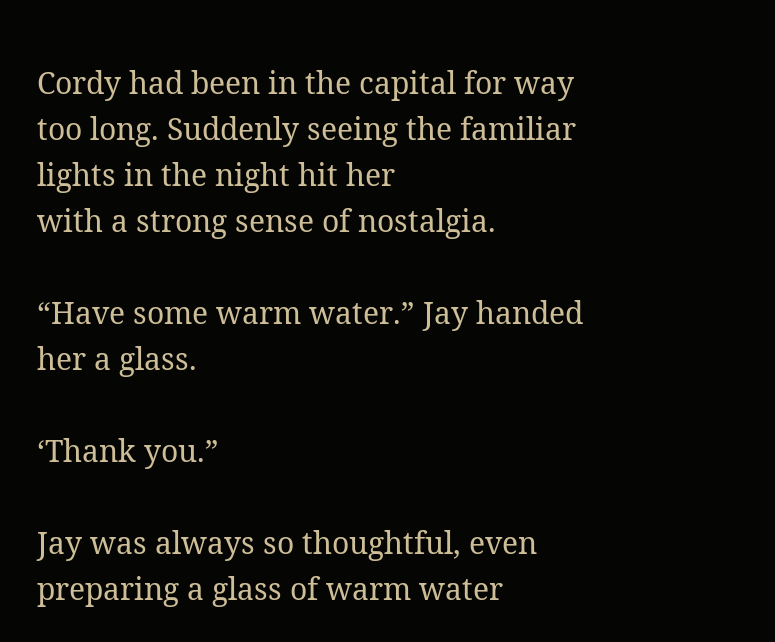Cordy had been in the capital for way too long. Suddenly seeing the familiar lights in the night hit her
with a strong sense of nostalgia.

“Have some warm water.” Jay handed her a glass.

‘Thank you.”

Jay was always so thoughtful, even preparing a glass of warm water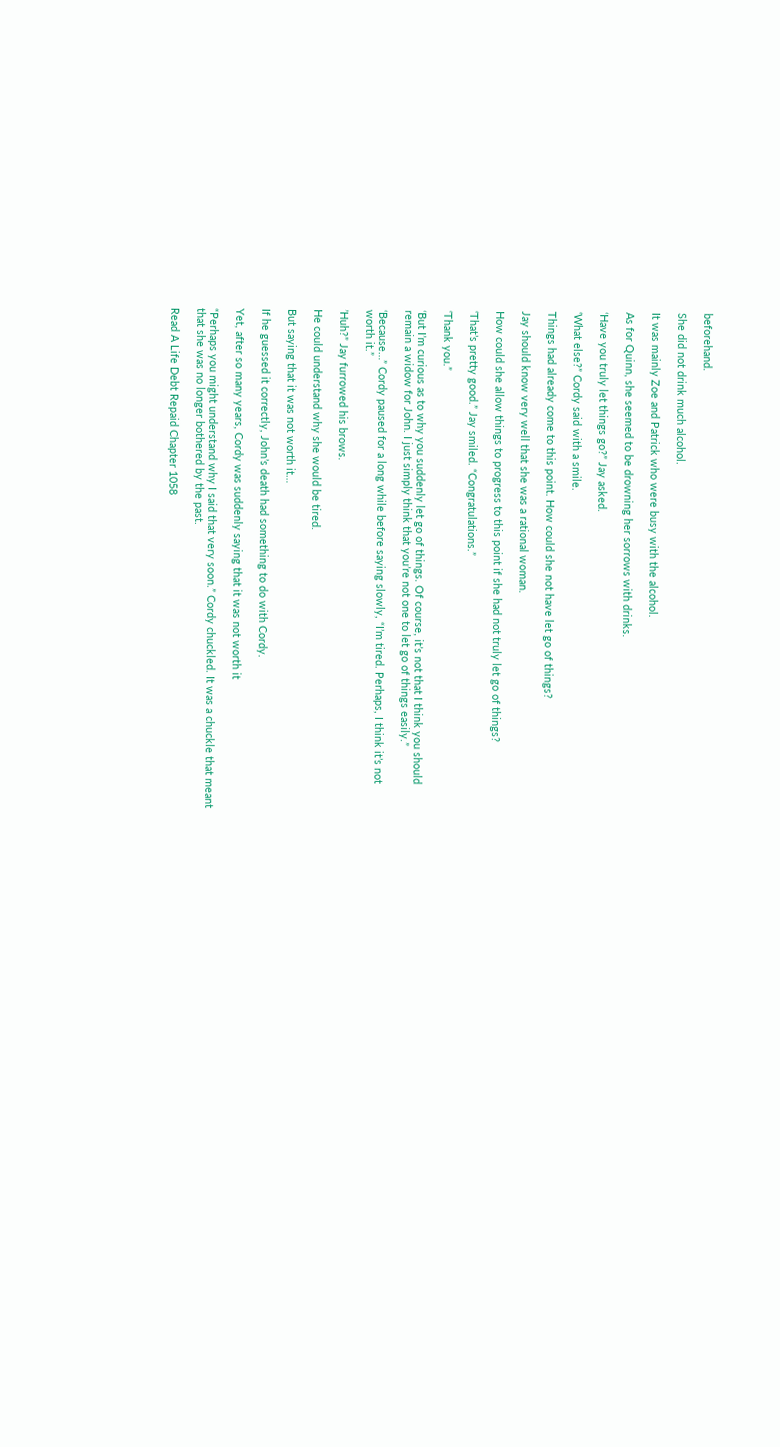beforehand.

She did not drink much alcohol.

It was mainly Zoe and Patrick who were busy with the alcohol.

As for Quinn, she seemed to be drowning her sorrows with drinks.

‘Have you truly let things go?” Jay asked.

‘What else?” Cordy said with a smile.

Things had already come to this point. How could she not have let go of things?

Jay should know very well that she was a rational woman.

How could she allow things to progress to this point if she had not truly let go of things?

‘That’s pretty good.” Jay smiled. “Congratulations.”

‘Thank you.”

‘But I’m curious as to why you suddenly let go of things. Of course, it’s not that I think you should
remain a widow for John. I just simply think that you’re not one to let go of things easily.”

‘Because…” Cordy paused for a long while before saying slowly, “I’m tired. Perhaps, I think it’s not
worth it.”

’Huh?” Jay furrowed his brows.

He could understand why she would be tired.

But saying that it was not worth it…

If he guessed it correctly, John’s death had something to do with Cordy.

Yet, after so many years, Cordy was suddenly saying that it was not worth it

“Perhaps you might understand why I said that very soon.” Cordy chuckled. It was a chuckle that meant
that she was no longer bothered by the past.

Read A Life Debt Repaid Chapter 1058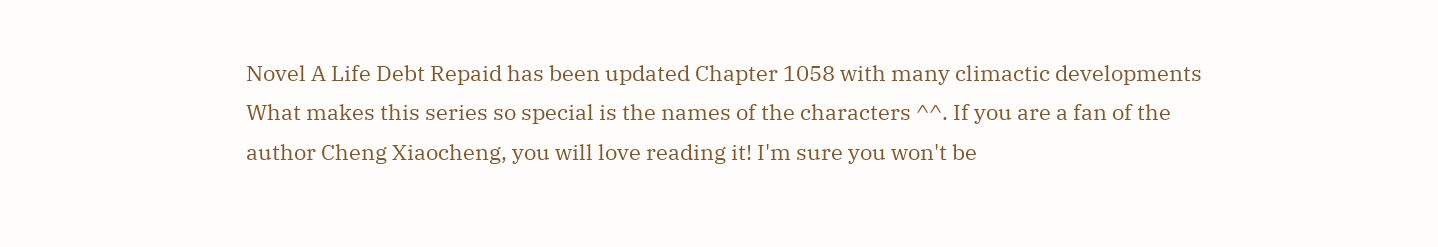Novel A Life Debt Repaid has been updated Chapter 1058 with many climactic developments
What makes this series so special is the names of the characters ^^. If you are a fan of the
author Cheng Xiaocheng, you will love reading it! I'm sure you won't be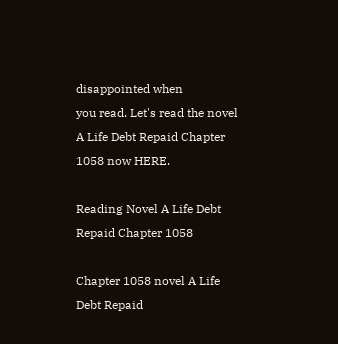disappointed when
you read. Let's read the novel A Life Debt Repaid Chapter 1058 now HERE.

Reading Novel A Life Debt Repaid Chapter 1058

Chapter 1058 novel A Life Debt Repaid